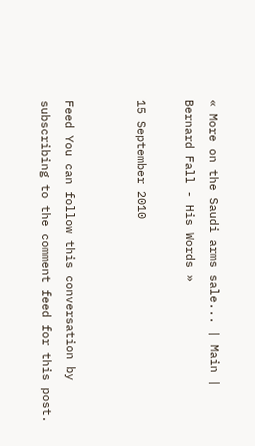« More on the Saudi arms sale... | Main | Bernard Fall - His Words »

15 September 2010


Feed You can follow this conversation by subscribing to the comment feed for this post.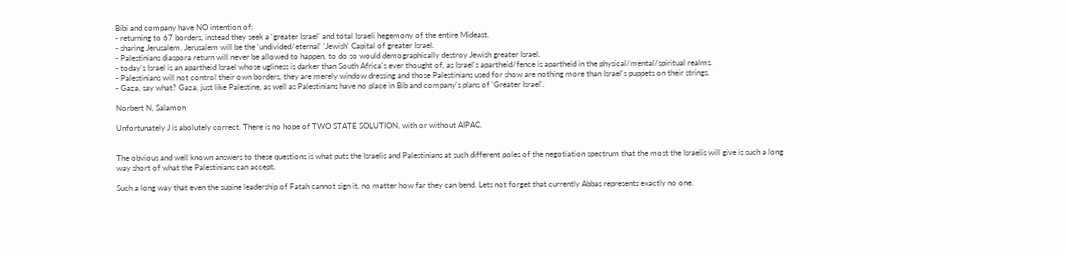Bibi and company have NO intention of:
- returning to 67 borders, instead they seek a 'greater Israel' and total Israeli hegemony of the entire Mideast.
- sharing Jerusalem. Jerusalem will be the 'undivided/eternal' 'Jewish' Capital of greater Israel.
- Palestinians diaspora return will never be allowed to happen, to do so would demographically destroy Jewish greater Israel.
- today's Israel is an apartheid Israel whose ugliness is darker than South Africa's ever thought of, as Israel's apartheid/fence is apartheid in the physical/mental/spiritual realms.
- Palestinians will not control their own borders, they are merely window dressing and those Palestinians used for show are nothing more than Israel's puppets on their strings.
- Gaza, say what? Gaza, just like Palestine, as well as Palestinians have no place in Bib and company's plans of 'Greater Israel'.

Norbert N, Salamon

Unfortunately J is abolutely correct. There is no hope of TWO STATE SOLUTION, with or without AIPAC.


The obvious and well known answers to these questions is what puts the Israelis and Palestinians at such different poles of the negotiation spectrum that the most the Israelis will give is such a long way short of what the Palestinians can accept.

Such a long way that even the supine leadership of Fatah cannot sign it, no matter how far they can bend. Lets not forget that currently Abbas represents exactly no one.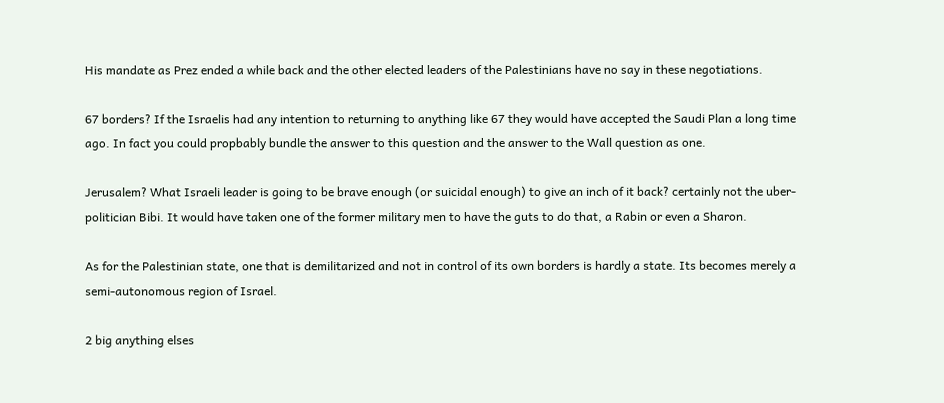His mandate as Prez ended a while back and the other elected leaders of the Palestinians have no say in these negotiations.

67 borders? If the Israelis had any intention to returning to anything like 67 they would have accepted the Saudi Plan a long time ago. In fact you could propbably bundle the answer to this question and the answer to the Wall question as one.

Jerusalem? What Israeli leader is going to be brave enough (or suicidal enough) to give an inch of it back? certainly not the uber-politician Bibi. It would have taken one of the former military men to have the guts to do that, a Rabin or even a Sharon.

As for the Palestinian state, one that is demilitarized and not in control of its own borders is hardly a state. Its becomes merely a semi-autonomous region of Israel.

2 big anything elses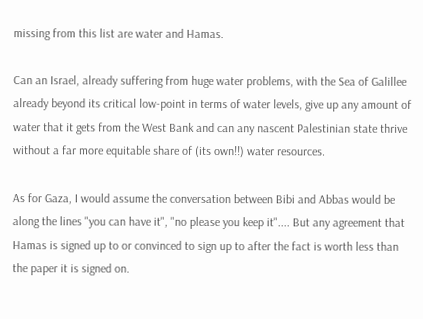missing from this list are water and Hamas.

Can an Israel, already suffering from huge water problems, with the Sea of Galillee already beyond its critical low-point in terms of water levels, give up any amount of water that it gets from the West Bank and can any nascent Palestinian state thrive without a far more equitable share of (its own!!) water resources.

As for Gaza, I would assume the conversation between Bibi and Abbas would be along the lines "you can have it", "no please you keep it".... But any agreement that Hamas is signed up to or convinced to sign up to after the fact is worth less than the paper it is signed on.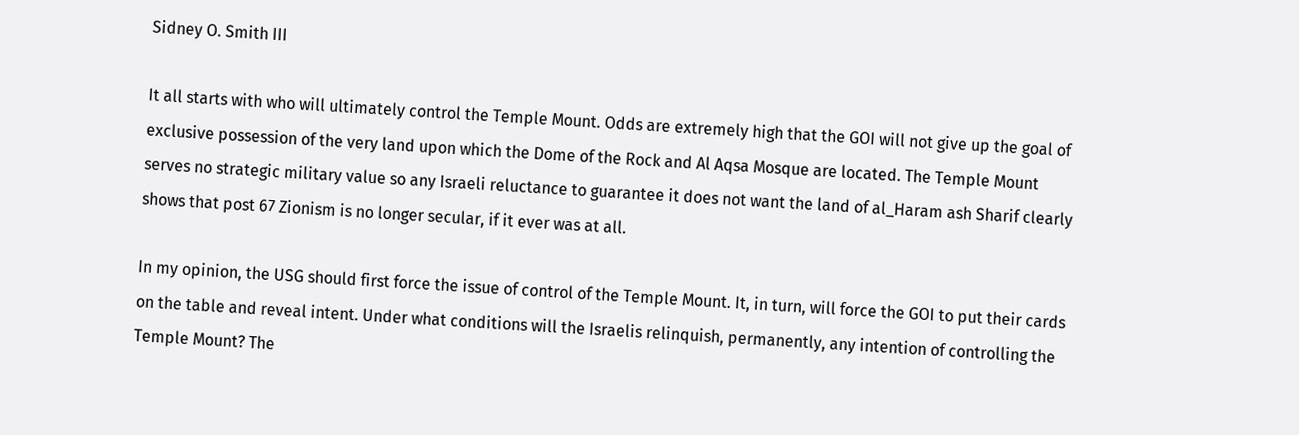Sidney O. Smith III

It all starts with who will ultimately control the Temple Mount. Odds are extremely high that the GOI will not give up the goal of exclusive possession of the very land upon which the Dome of the Rock and Al Aqsa Mosque are located. The Temple Mount serves no strategic military value so any Israeli reluctance to guarantee it does not want the land of al_Haram ash Sharif clearly shows that post 67 Zionism is no longer secular, if it ever was at all.

In my opinion, the USG should first force the issue of control of the Temple Mount. It, in turn, will force the GOI to put their cards on the table and reveal intent. Under what conditions will the Israelis relinquish, permanently, any intention of controlling the Temple Mount? The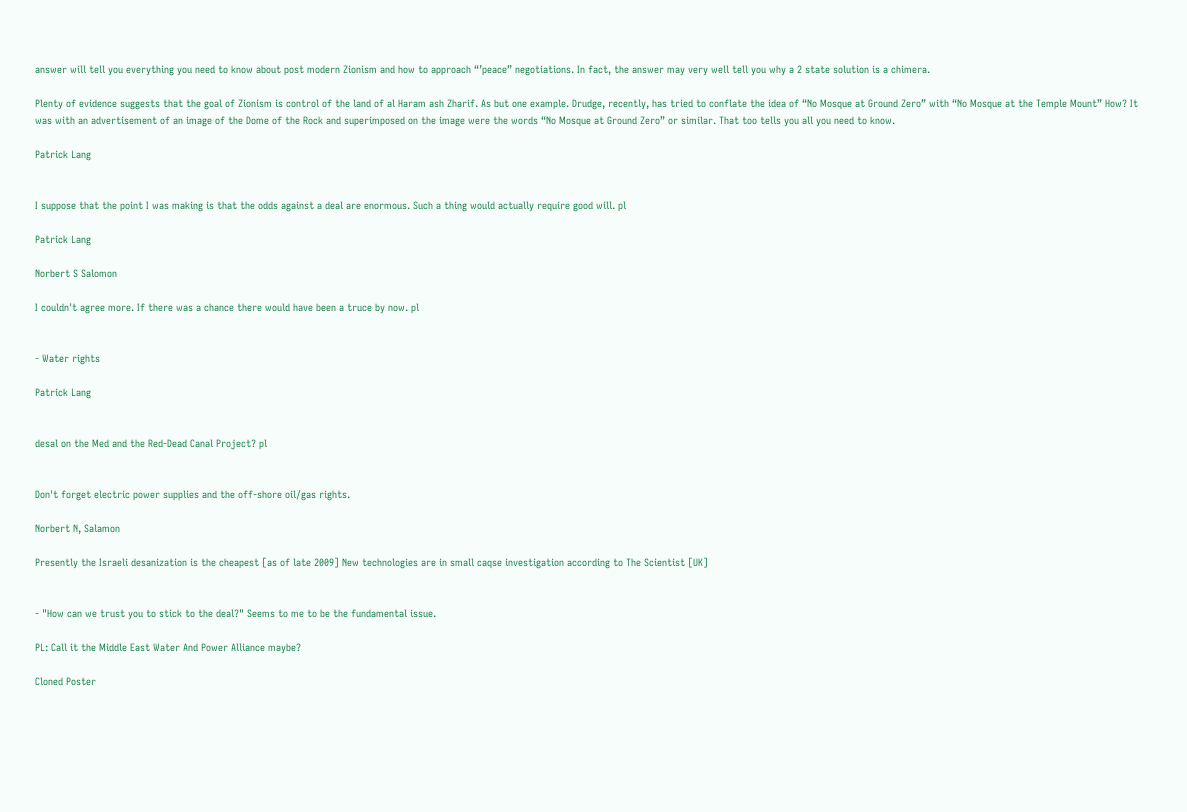answer will tell you everything you need to know about post modern Zionism and how to approach “’peace” negotiations. In fact, the answer may very well tell you why a 2 state solution is a chimera.

Plenty of evidence suggests that the goal of Zionism is control of the land of al Haram ash Zharif. As but one example. Drudge, recently, has tried to conflate the idea of “No Mosque at Ground Zero” with “No Mosque at the Temple Mount” How? It was with an advertisement of an image of the Dome of the Rock and superimposed on the image were the words “No Mosque at Ground Zero” or similar. That too tells you all you need to know.

Patrick Lang


I suppose that the point I was making is that the odds against a deal are enormous. Such a thing would actually require good will. pl

Patrick Lang

Norbert S Salomon

I couldn't agree more. If there was a chance there would have been a truce by now. pl


- Water rights

Patrick Lang


desal on the Med and the Red-Dead Canal Project? pl


Don't forget electric power supplies and the off-shore oil/gas rights.

Norbert N, Salamon

Presently the Israeli desanization is the cheapest [as of late 2009] New technologies are in small caqse investigation according to The Scientist [UK]


- "How can we trust you to stick to the deal?" Seems to me to be the fundamental issue.

PL: Call it the Middle East Water And Power Alliance maybe?

Cloned Poster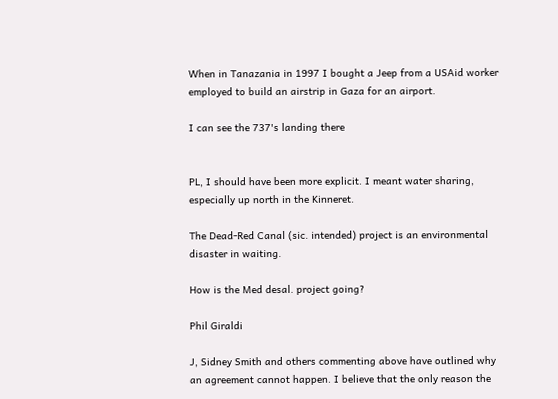When in Tanazania in 1997 I bought a Jeep from a USAid worker employed to build an airstrip in Gaza for an airport.

I can see the 737's landing there


PL, I should have been more explicit. I meant water sharing, especially up north in the Kinneret.

The Dead-Red Canal (sic. intended) project is an environmental disaster in waiting.

How is the Med desal. project going?

Phil Giraldi

J, Sidney Smith and others commenting above have outlined why an agreement cannot happen. I believe that the only reason the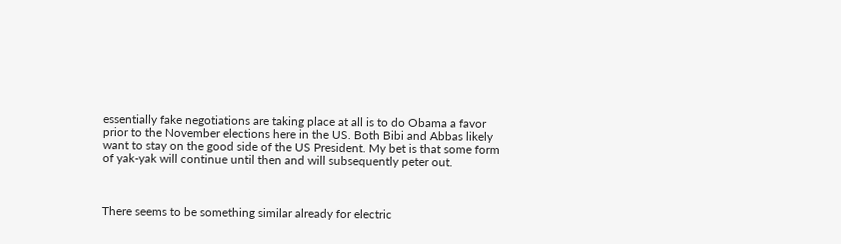essentially fake negotiations are taking place at all is to do Obama a favor prior to the November elections here in the US. Both Bibi and Abbas likely want to stay on the good side of the US President. My bet is that some form of yak-yak will continue until then and will subsequently peter out.



There seems to be something similar already for electric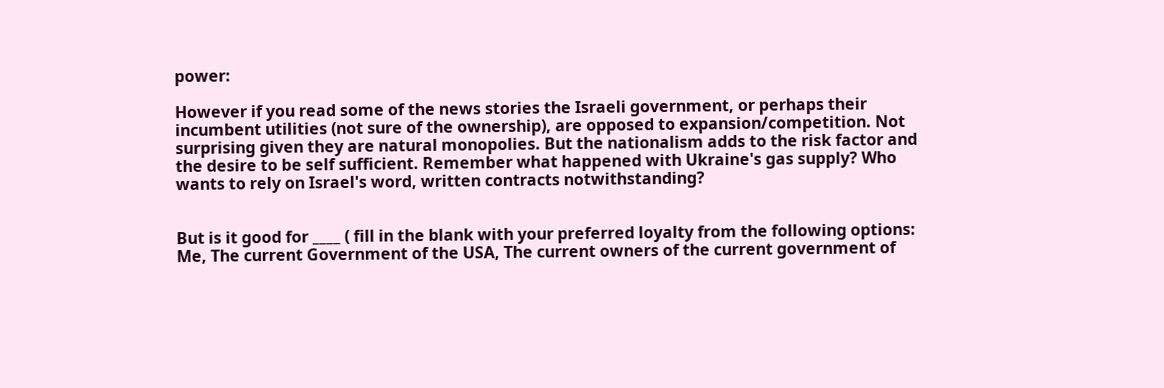power:

However if you read some of the news stories the Israeli government, or perhaps their incumbent utilities (not sure of the ownership), are opposed to expansion/competition. Not surprising given they are natural monopolies. But the nationalism adds to the risk factor and the desire to be self sufficient. Remember what happened with Ukraine's gas supply? Who wants to rely on Israel's word, written contracts notwithstanding?


But is it good for ____ ( fill in the blank with your preferred loyalty from the following options: Me, The current Government of the USA, The current owners of the current government of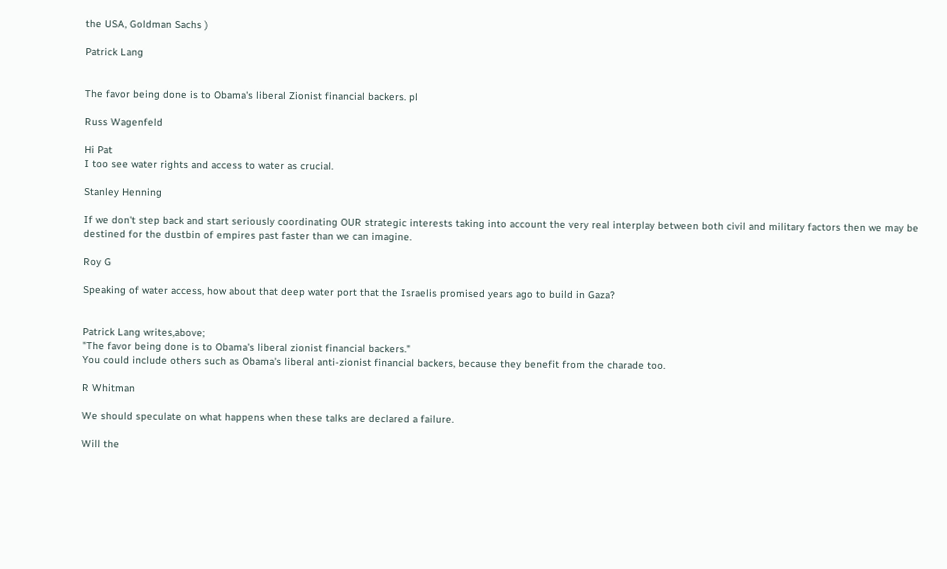the USA, Goldman Sachs )

Patrick Lang


The favor being done is to Obama's liberal Zionist financial backers. pl

Russ Wagenfeld

Hi Pat
I too see water rights and access to water as crucial.

Stanley Henning

If we don't step back and start seriously coordinating OUR strategic interests taking into account the very real interplay between both civil and military factors then we may be destined for the dustbin of empires past faster than we can imagine.

Roy G

Speaking of water access, how about that deep water port that the Israelis promised years ago to build in Gaza?


Patrick Lang writes,above;
"The favor being done is to Obama's liberal zionist financial backers."
You could include others such as Obama's liberal anti-zionist financial backers, because they benefit from the charade too.

R Whitman

We should speculate on what happens when these talks are declared a failure.

Will the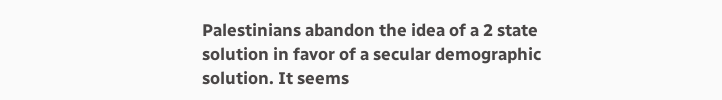Palestinians abandon the idea of a 2 state solution in favor of a secular demographic solution. It seems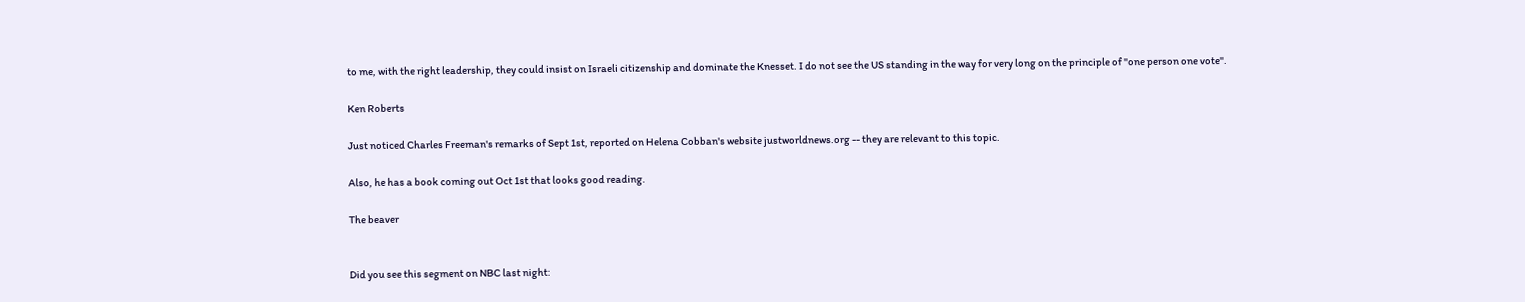to me, with the right leadership, they could insist on Israeli citizenship and dominate the Knesset. I do not see the US standing in the way for very long on the principle of "one person one vote".

Ken Roberts

Just noticed Charles Freeman's remarks of Sept 1st, reported on Helena Cobban's website justworldnews.org -- they are relevant to this topic.

Also, he has a book coming out Oct 1st that looks good reading.

The beaver


Did you see this segment on NBC last night: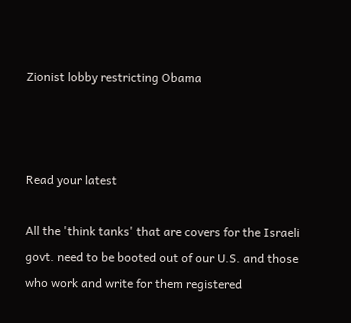Zionist lobby restricting Obama



Read your latest

All the 'think tanks' that are covers for the Israeli govt. need to be booted out of our U.S. and those who work and write for them registered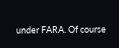under FARA. Of course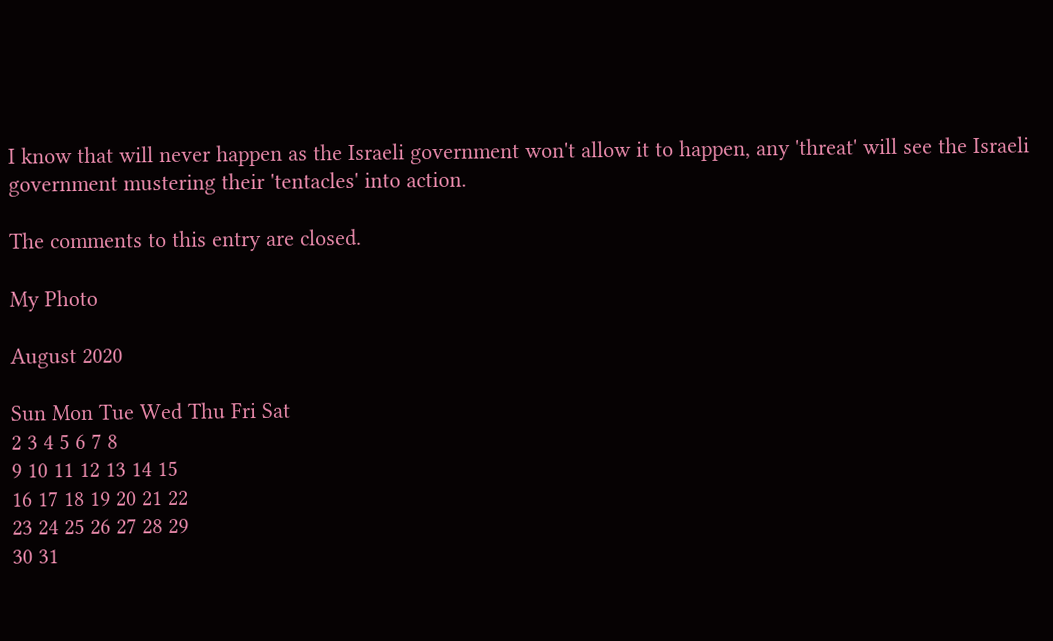I know that will never happen as the Israeli government won't allow it to happen, any 'threat' will see the Israeli government mustering their 'tentacles' into action.

The comments to this entry are closed.

My Photo

August 2020

Sun Mon Tue Wed Thu Fri Sat
2 3 4 5 6 7 8
9 10 11 12 13 14 15
16 17 18 19 20 21 22
23 24 25 26 27 28 29
30 31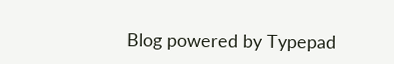Blog powered by Typepad